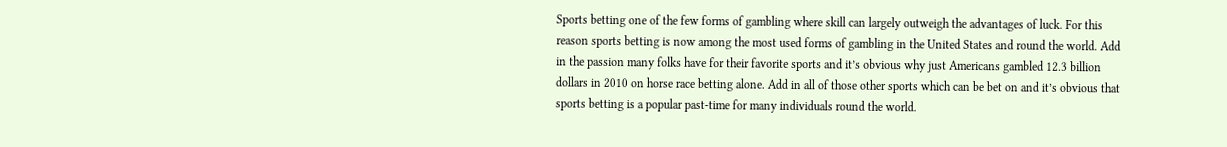Sports betting one of the few forms of gambling where skill can largely outweigh the advantages of luck. For this reason sports betting is now among the most used forms of gambling in the United States and round the world. Add in the passion many folks have for their favorite sports and it’s obvious why just Americans gambled 12.3 billion dollars in 2010 on horse race betting alone. Add in all of those other sports which can be bet on and it’s obvious that sports betting is a popular past-time for many individuals round the world.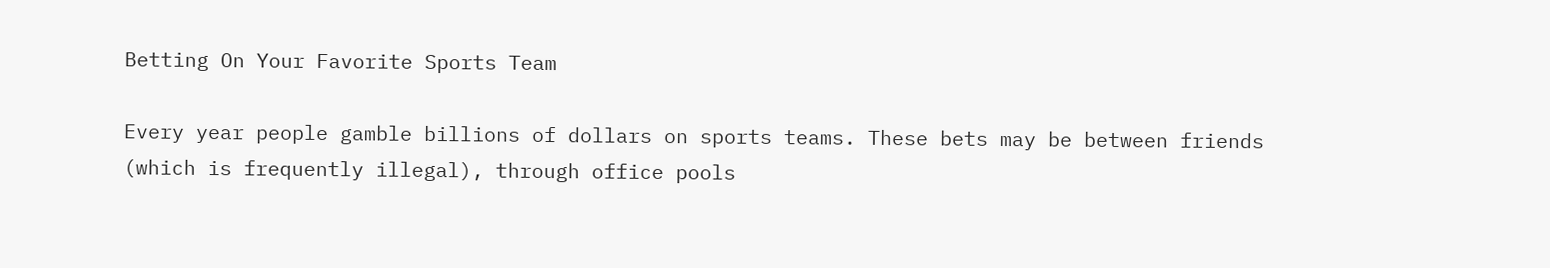Betting On Your Favorite Sports Team

Every year people gamble billions of dollars on sports teams. These bets may be between friends (which is frequently illegal), through office pools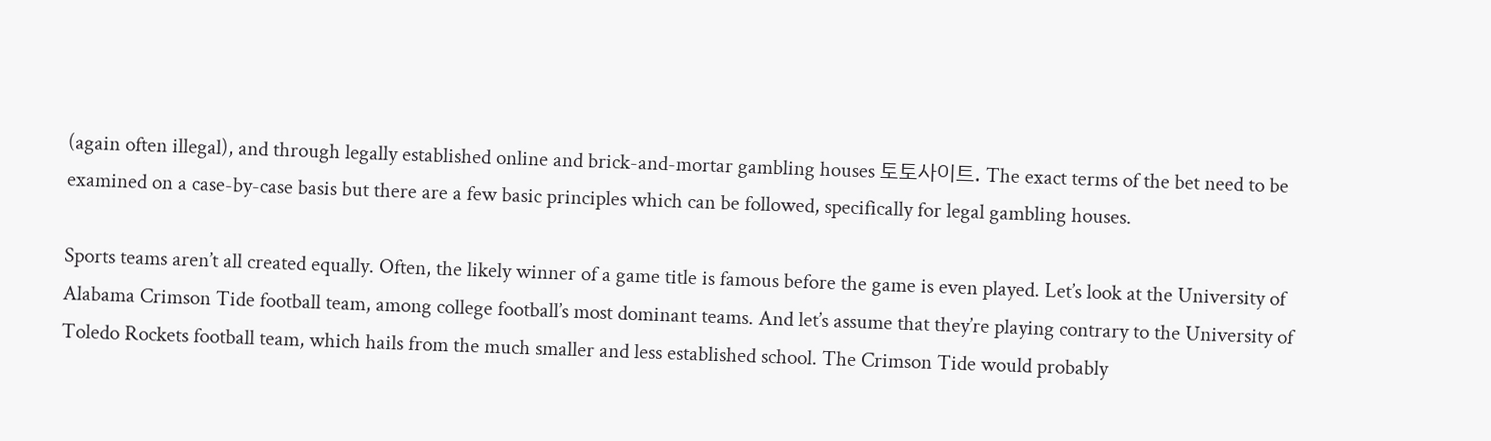(again often illegal), and through legally established online and brick-and-mortar gambling houses 토토사이트. The exact terms of the bet need to be examined on a case-by-case basis but there are a few basic principles which can be followed, specifically for legal gambling houses.

Sports teams aren’t all created equally. Often, the likely winner of a game title is famous before the game is even played. Let’s look at the University of Alabama Crimson Tide football team, among college football’s most dominant teams. And let’s assume that they’re playing contrary to the University of Toledo Rockets football team, which hails from the much smaller and less established school. The Crimson Tide would probably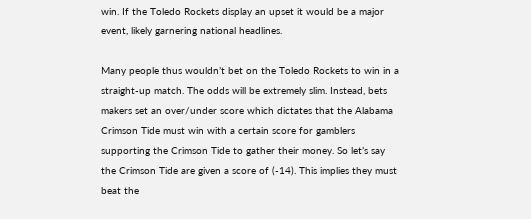win. If the Toledo Rockets display an upset it would be a major event, likely garnering national headlines.

Many people thus wouldn’t bet on the Toledo Rockets to win in a straight-up match. The odds will be extremely slim. Instead, bets makers set an over/under score which dictates that the Alabama Crimson Tide must win with a certain score for gamblers supporting the Crimson Tide to gather their money. So let’s say the Crimson Tide are given a score of (-14). This implies they must beat the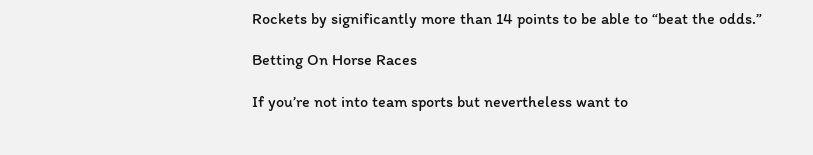Rockets by significantly more than 14 points to be able to “beat the odds.”

Betting On Horse Races

If you’re not into team sports but nevertheless want to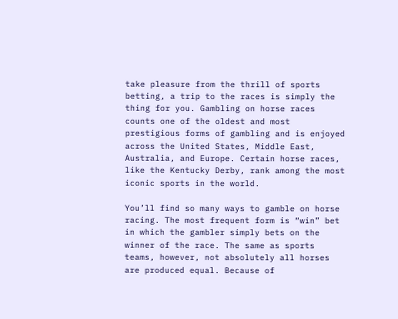take pleasure from the thrill of sports betting, a trip to the races is simply the thing for you. Gambling on horse races counts one of the oldest and most prestigious forms of gambling and is enjoyed across the United States, Middle East, Australia, and Europe. Certain horse races, like the Kentucky Derby, rank among the most iconic sports in the world.

You’ll find so many ways to gamble on horse racing. The most frequent form is “win” bet in which the gambler simply bets on the winner of the race. The same as sports teams, however, not absolutely all horses are produced equal. Because of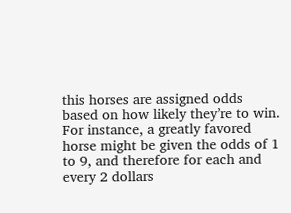this horses are assigned odds based on how likely they’re to win. For instance, a greatly favored horse might be given the odds of 1 to 9, and therefore for each and every 2 dollars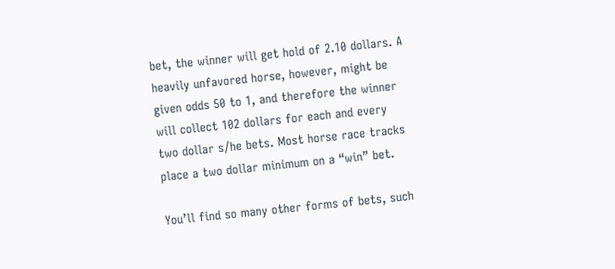bet, the winner will get hold of 2.10 dollars. A heavily unfavored horse, however, might be given odds 50 to 1, and therefore the winner will collect 102 dollars for each and every two dollar s/he bets. Most horse race tracks place a two dollar minimum on a “win” bet.

You’ll find so many other forms of bets, such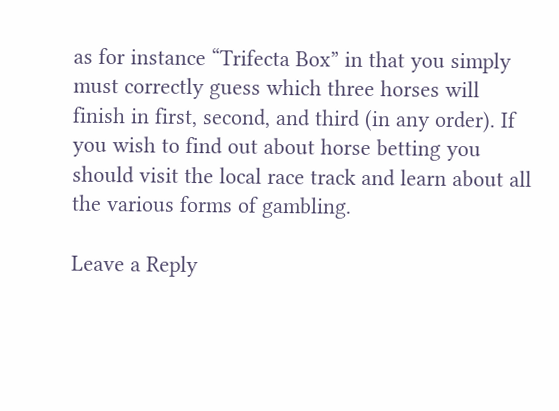as for instance “Trifecta Box” in that you simply must correctly guess which three horses will finish in first, second, and third (in any order). If you wish to find out about horse betting you should visit the local race track and learn about all the various forms of gambling.

Leave a Reply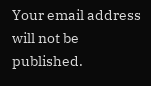Your email address will not be published.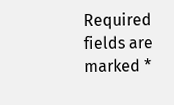Required fields are marked *